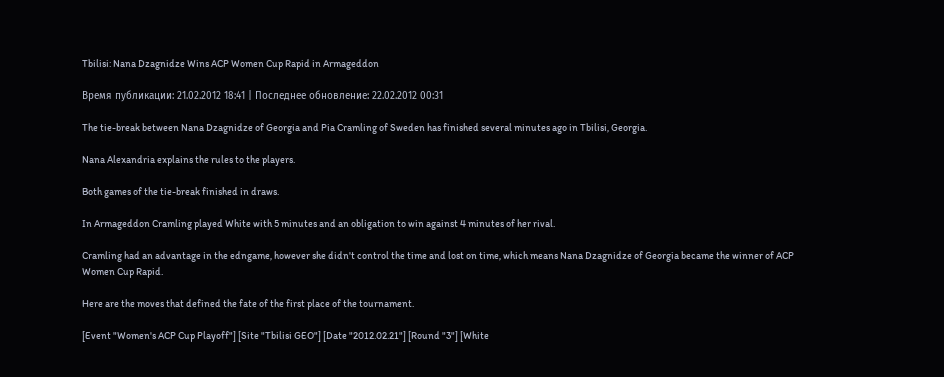Tbilisi: Nana Dzagnidze Wins ACP Women Cup Rapid in Armageddon

Время публикации: 21.02.2012 18:41 | Последнее обновление: 22.02.2012 00:31

The tie-break between Nana Dzagnidze of Georgia and Pia Cramling of Sweden has finished several minutes ago in Tbilisi, Georgia.

Nana Alexandria explains the rules to the players.

Both games of the tie-break finished in draws.

In Armageddon Cramling played White with 5 minutes and an obligation to win against 4 minutes of her rival.

Cramling had an advantage in the edngame, however she didn't control the time and lost on time, which means Nana Dzagnidze of Georgia became the winner of ACP Women Cup Rapid.

Here are the moves that defined the fate of the first place of the tournament.

[Event "Women's ACP Cup Playoff"] [Site "Tbilisi GEO"] [Date "2012.02.21"] [Round "3"] [White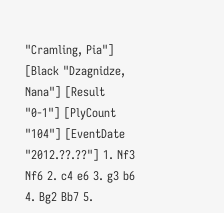"Cramling, Pia"] [Black "Dzagnidze, Nana"] [Result "0-1"] [PlyCount "104"] [EventDate "2012.??.??"] 1. Nf3 Nf6 2. c4 e6 3. g3 b6 4. Bg2 Bb7 5.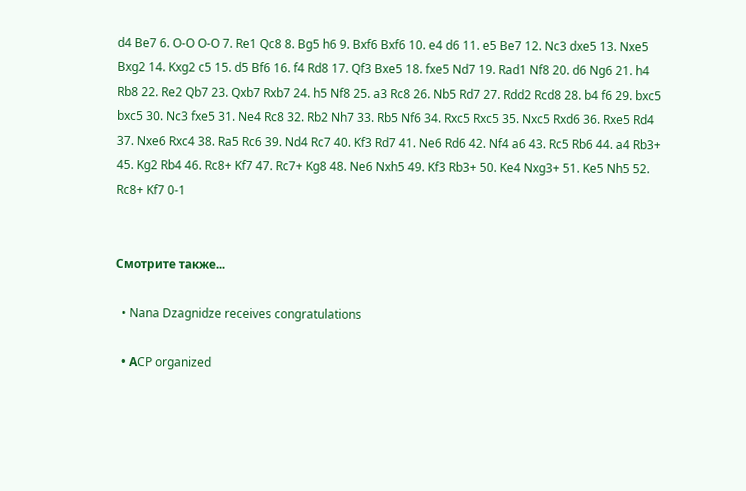d4 Be7 6. O-O O-O 7. Re1 Qc8 8. Bg5 h6 9. Bxf6 Bxf6 10. e4 d6 11. e5 Be7 12. Nc3 dxe5 13. Nxe5 Bxg2 14. Kxg2 c5 15. d5 Bf6 16. f4 Rd8 17. Qf3 Bxe5 18. fxe5 Nd7 19. Rad1 Nf8 20. d6 Ng6 21. h4 Rb8 22. Re2 Qb7 23. Qxb7 Rxb7 24. h5 Nf8 25. a3 Rc8 26. Nb5 Rd7 27. Rdd2 Rcd8 28. b4 f6 29. bxc5 bxc5 30. Nc3 fxe5 31. Ne4 Rc8 32. Rb2 Nh7 33. Rb5 Nf6 34. Rxc5 Rxc5 35. Nxc5 Rxd6 36. Rxe5 Rd4 37. Nxe6 Rxc4 38. Ra5 Rc6 39. Nd4 Rc7 40. Kf3 Rd7 41. Ne6 Rd6 42. Nf4 a6 43. Rc5 Rb6 44. a4 Rb3+ 45. Kg2 Rb4 46. Rc8+ Kf7 47. Rc7+ Kg8 48. Ne6 Nxh5 49. Kf3 Rb3+ 50. Ke4 Nxg3+ 51. Ke5 Nh5 52. Rc8+ Kf7 0-1


Смотрите также...

  • Nana Dzagnidze receives congratulations

  • АCP organized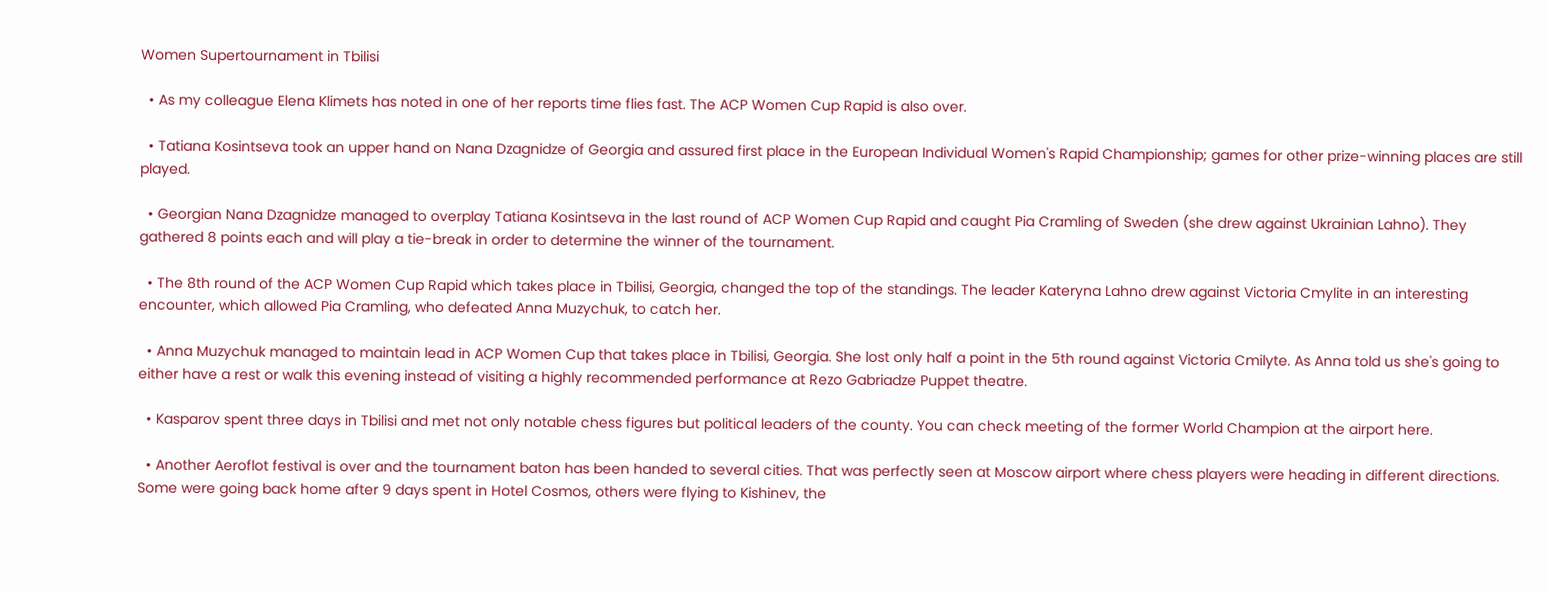Women Supertournament in Tbilisi

  • As my colleague Elena Klimets has noted in one of her reports time flies fast. The ACP Women Cup Rapid is also over.

  • Tatiana Kosintseva took an upper hand on Nana Dzagnidze of Georgia and assured first place in the European Individual Women's Rapid Championship; games for other prize-winning places are still played.

  • Georgian Nana Dzagnidze managed to overplay Tatiana Kosintseva in the last round of ACP Women Cup Rapid and caught Pia Cramling of Sweden (she drew against Ukrainian Lahno). They gathered 8 points each and will play a tie-break in order to determine the winner of the tournament.

  • The 8th round of the ACP Women Cup Rapid which takes place in Tbilisi, Georgia, changed the top of the standings. The leader Kateryna Lahno drew against Victoria Cmylite in an interesting encounter, which allowed Pia Cramling, who defeated Anna Muzychuk, to catch her.

  • Anna Muzychuk managed to maintain lead in ACP Women Cup that takes place in Tbilisi, Georgia. She lost only half a point in the 5th round against Victoria Cmilyte. As Anna told us she's going to either have a rest or walk this evening instead of visiting a highly recommended performance at Rezo Gabriadze Puppet theatre.

  • Kasparov spent three days in Tbilisi and met not only notable chess figures but political leaders of the county. You can check meeting of the former World Champion at the airport here.

  • Another Aeroflot festival is over and the tournament baton has been handed to several cities. That was perfectly seen at Moscow airport where chess players were heading in different directions. Some were going back home after 9 days spent in Hotel Cosmos, others were flying to Kishinev, the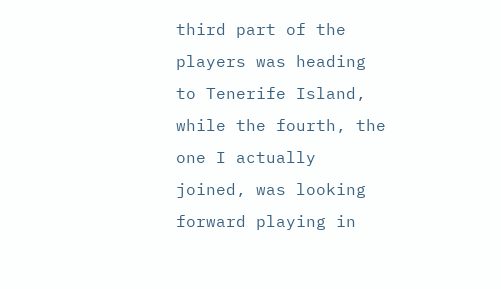third part of the players was heading to Tenerife Island, while the fourth, the one I actually joined, was looking forward playing in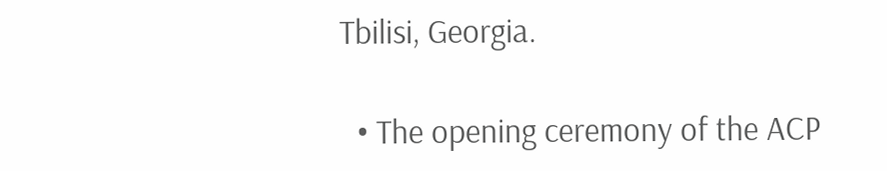Tbilisi, Georgia.

  • The opening ceremony of the ACP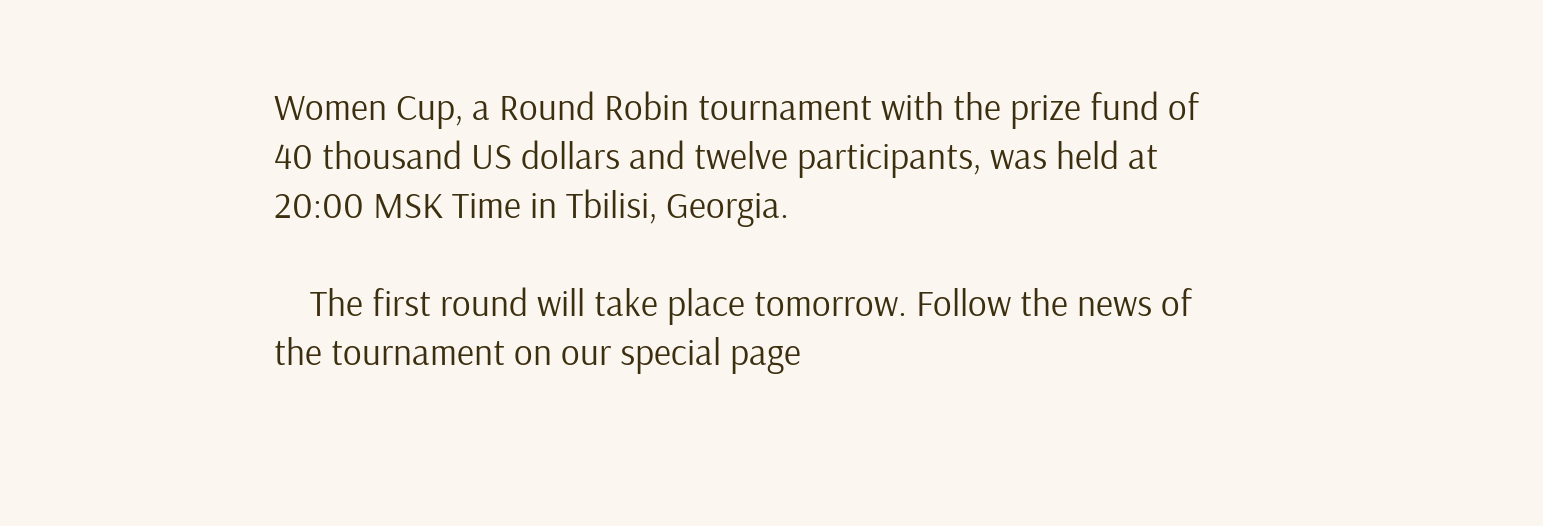Women Cup, a Round Robin tournament with the prize fund of 40 thousand US dollars and twelve participants, was held at 20:00 MSK Time in Tbilisi, Georgia.

    The first round will take place tomorrow. Follow the news of the tournament on our special page